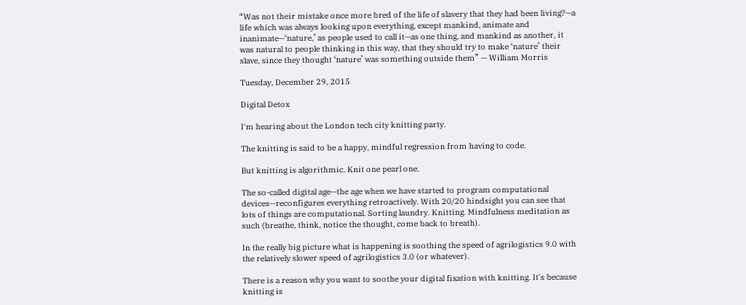“Was not their mistake once more bred of the life of slavery that they had been living?—a life which was always looking upon everything, except mankind, animate and inanimate—‘nature,’ as people used to call it—as one thing, and mankind as another, it was natural to people thinking in this way, that they should try to make ‘nature’ their slave, since they thought ‘nature’ was something outside them” — William Morris

Tuesday, December 29, 2015

Digital Detox

I'm hearing about the London tech city knitting party.

The knitting is said to be a happy, mindful regression from having to code.

But knitting is algorithmic. Knit one pearl one.

The so-called digital age--the age when we have started to program computational devices--reconfigures everything retroactively. With 20/20 hindsight you can see that lots of things are computational. Sorting laundry. Knitting. Mindfulness meditation as such (breathe, think, notice the thought, come back to breath).

In the really big picture what is happening is soothing the speed of agrilogistics 9.0 with the relatively slower speed of agrilogistics 3.0 (or whatever).

There is a reason why you want to soothe your digital fixation with knitting. It's because knitting is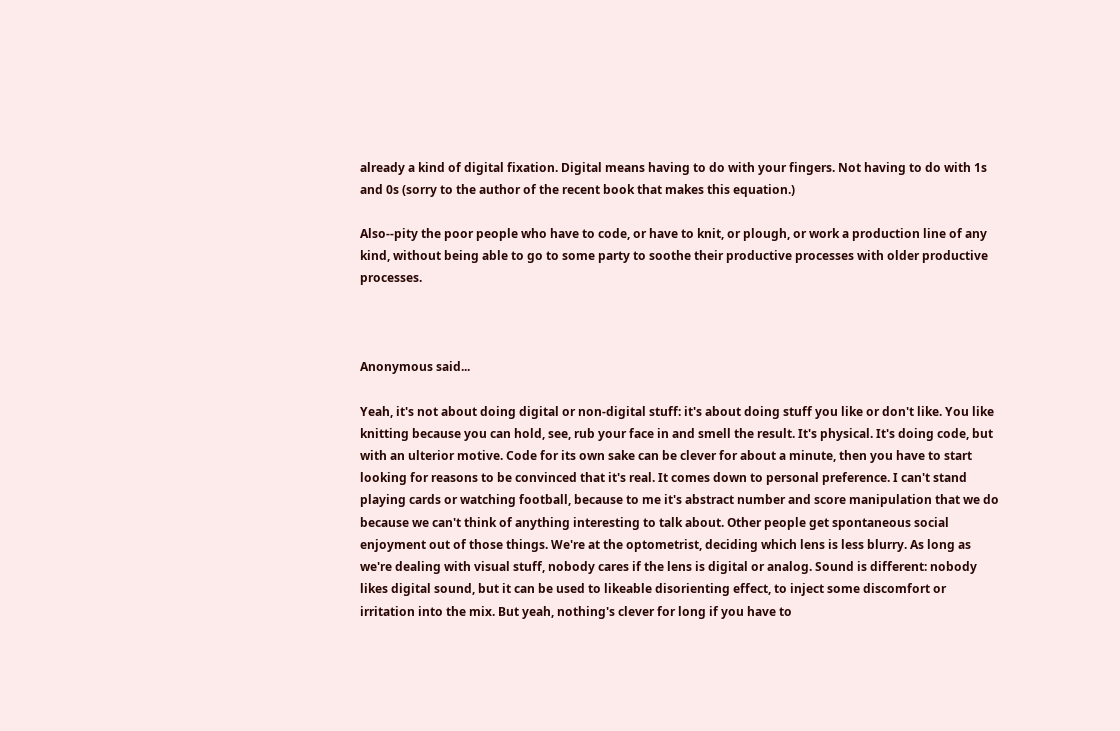already a kind of digital fixation. Digital means having to do with your fingers. Not having to do with 1s and 0s (sorry to the author of the recent book that makes this equation.)

Also--pity the poor people who have to code, or have to knit, or plough, or work a production line of any kind, without being able to go to some party to soothe their productive processes with older productive processes.



Anonymous said...

Yeah, it's not about doing digital or non-digital stuff: it's about doing stuff you like or don't like. You like knitting because you can hold, see, rub your face in and smell the result. It's physical. It's doing code, but with an ulterior motive. Code for its own sake can be clever for about a minute, then you have to start looking for reasons to be convinced that it's real. It comes down to personal preference. I can't stand playing cards or watching football, because to me it's abstract number and score manipulation that we do because we can't think of anything interesting to talk about. Other people get spontaneous social enjoyment out of those things. We're at the optometrist, deciding which lens is less blurry. As long as we're dealing with visual stuff, nobody cares if the lens is digital or analog. Sound is different: nobody likes digital sound, but it can be used to likeable disorienting effect, to inject some discomfort or irritation into the mix. But yeah, nothing's clever for long if you have to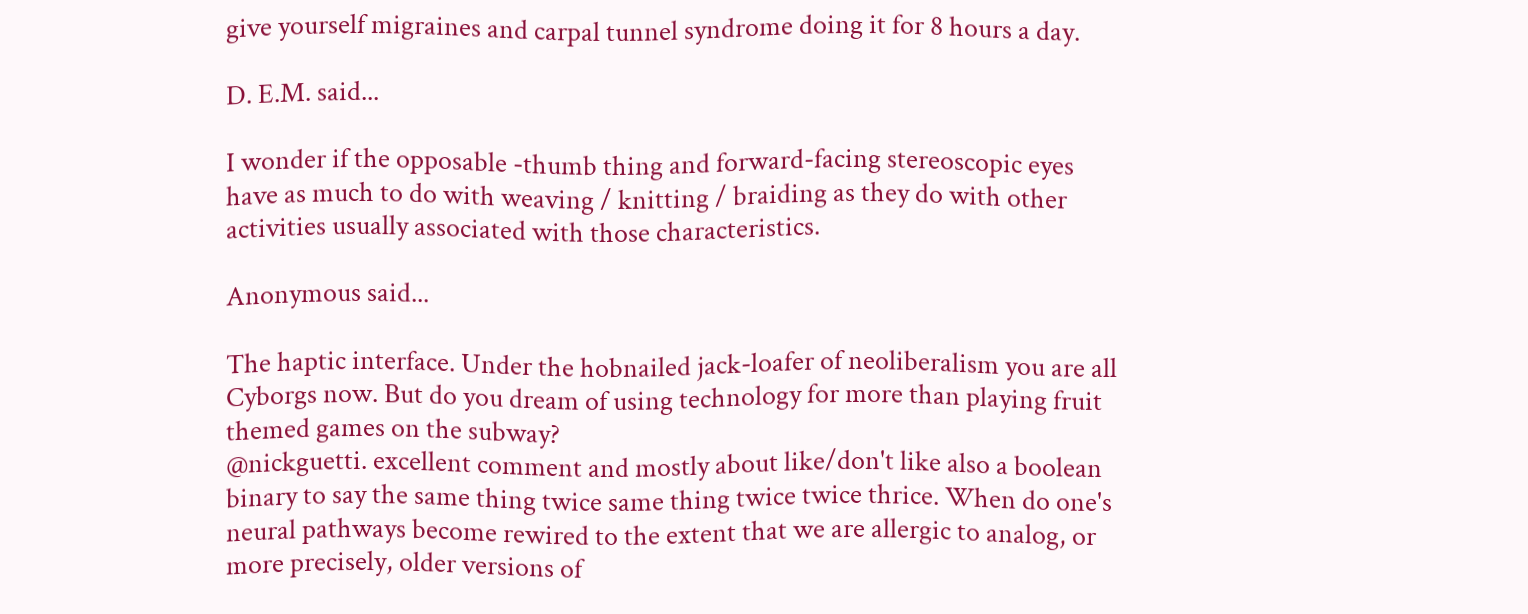give yourself migraines and carpal tunnel syndrome doing it for 8 hours a day.

D. E.M. said...

I wonder if the opposable -thumb thing and forward-facing stereoscopic eyes have as much to do with weaving / knitting / braiding as they do with other activities usually associated with those characteristics.

Anonymous said...

The haptic interface. Under the hobnailed jack-loafer of neoliberalism you are all Cyborgs now. But do you dream of using technology for more than playing fruit themed games on the subway?
@nickguetti. excellent comment and mostly about like/don't like also a boolean binary to say the same thing twice same thing twice twice thrice. When do one's neural pathways become rewired to the extent that we are allergic to analog, or more precisely, older versions of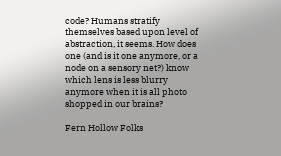code? Humans stratify themselves based upon level of abstraction, it seems. How does one (and is it one anymore, or a node on a sensory net?) know which lens is less blurry anymore when it is all photo shopped in our brains?

Fern Hollow Folks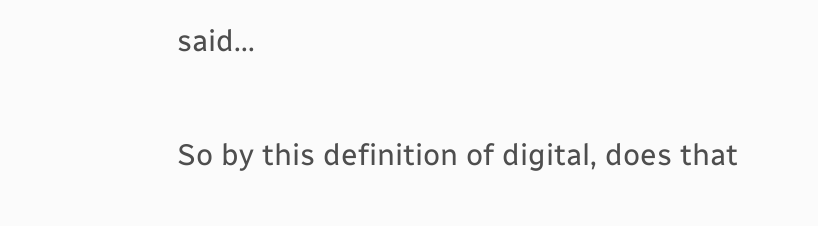said...

So by this definition of digital, does that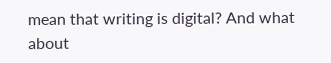mean that writing is digital? And what about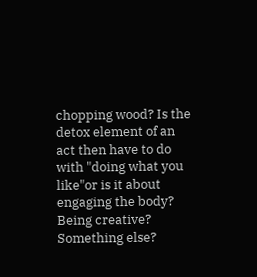chopping wood? Is the detox element of an act then have to do with "doing what you like"or is it about engaging the body? Being creative? Something else?